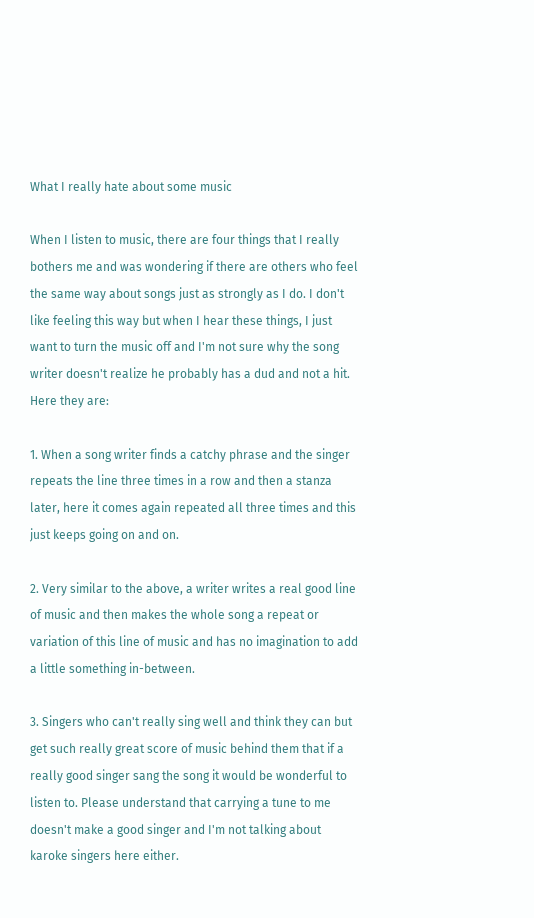What I really hate about some music

When I listen to music, there are four things that I really bothers me and was wondering if there are others who feel the same way about songs just as strongly as I do. I don't like feeling this way but when I hear these things, I just want to turn the music off and I'm not sure why the song writer doesn't realize he probably has a dud and not a hit. Here they are:

1. When a song writer finds a catchy phrase and the singer repeats the line three times in a row and then a stanza later, here it comes again repeated all three times and this just keeps going on and on.

2. Very similar to the above, a writer writes a real good line of music and then makes the whole song a repeat or variation of this line of music and has no imagination to add a little something in-between.

3. Singers who can't really sing well and think they can but get such really great score of music behind them that if a really good singer sang the song it would be wonderful to listen to. Please understand that carrying a tune to me doesn't make a good singer and I'm not talking about karoke singers here either.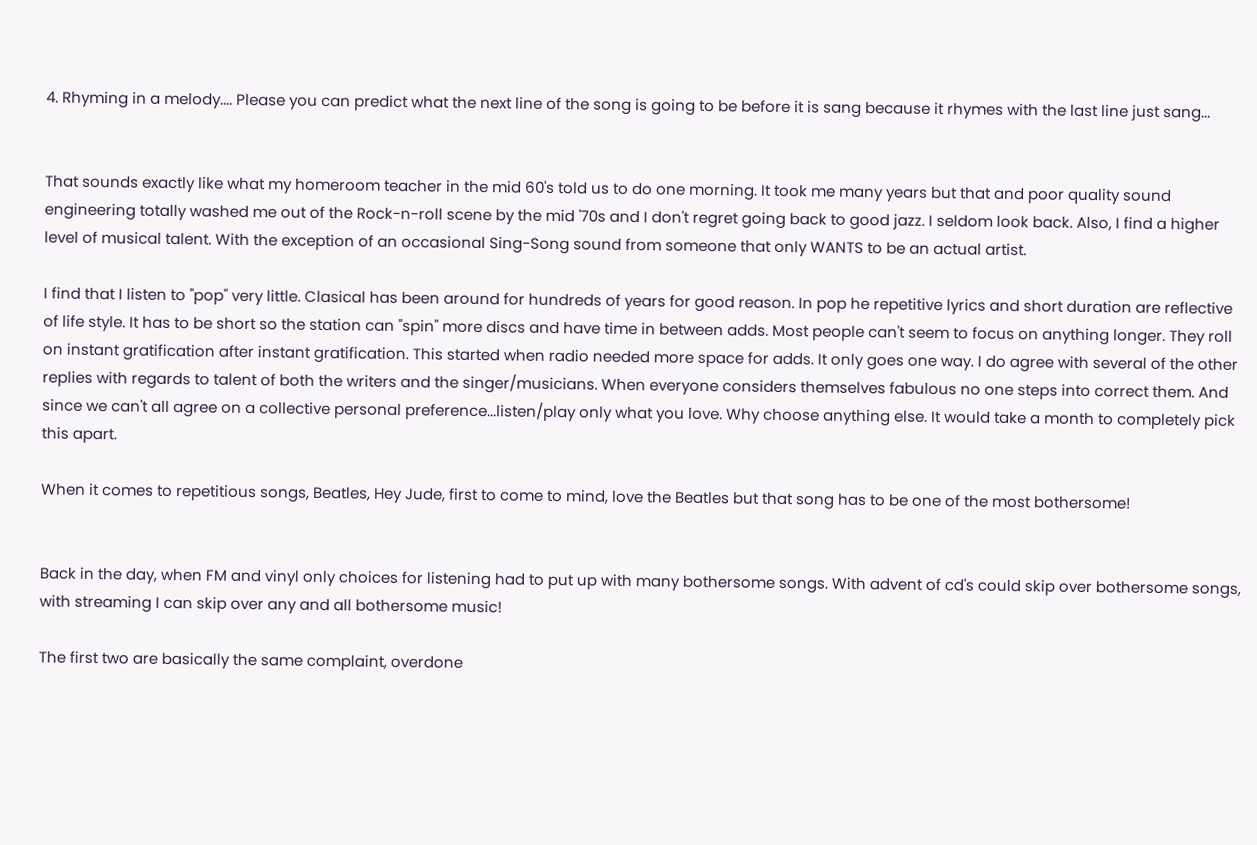4. Rhyming in a melody.... Please you can predict what the next line of the song is going to be before it is sang because it rhymes with the last line just sang...


That sounds exactly like what my homeroom teacher in the mid 60's told us to do one morning. It took me many years but that and poor quality sound engineering totally washed me out of the Rock-n-roll scene by the mid '70s and I don't regret going back to good jazz. I seldom look back. Also, I find a higher level of musical talent. With the exception of an occasional Sing-Song sound from someone that only WANTS to be an actual artist.

I find that I listen to "pop" very little. Clasical has been around for hundreds of years for good reason. In pop he repetitive lyrics and short duration are reflective of life style. It has to be short so the station can "spin" more discs and have time in between adds. Most people can't seem to focus on anything longer. They roll on instant gratification after instant gratification. This started when radio needed more space for adds. It only goes one way. I do agree with several of the other replies with regards to talent of both the writers and the singer/musicians. When everyone considers themselves fabulous no one steps into correct them. And since we can't all agree on a collective personal preference...listen/play only what you love. Why choose anything else. It would take a month to completely pick this apart.

When it comes to repetitious songs, Beatles, Hey Jude, first to come to mind, love the Beatles but that song has to be one of the most bothersome!


Back in the day, when FM and vinyl only choices for listening had to put up with many bothersome songs. With advent of cd's could skip over bothersome songs, with streaming I can skip over any and all bothersome music!

The first two are basically the same complaint, overdone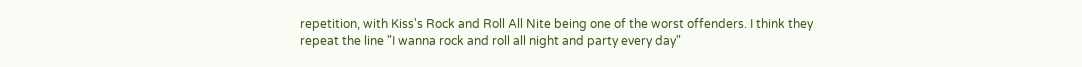repetition, with Kiss's Rock and Roll All Nite being one of the worst offenders. I think they repeat the line "I wanna rock and roll all night and party every day"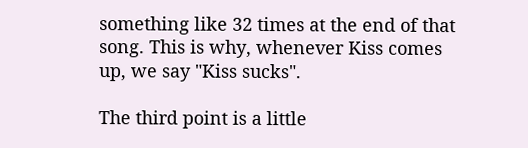something like 32 times at the end of that song. This is why, whenever Kiss comes up, we say "Kiss sucks".

The third point is a little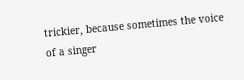trickier, because sometimes the voice of a singer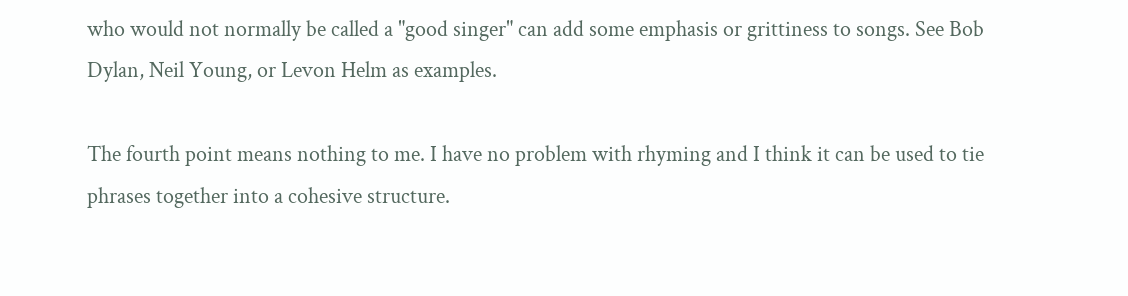who would not normally be called a "good singer" can add some emphasis or grittiness to songs. See Bob Dylan, Neil Young, or Levon Helm as examples.

The fourth point means nothing to me. I have no problem with rhyming and I think it can be used to tie phrases together into a cohesive structure.